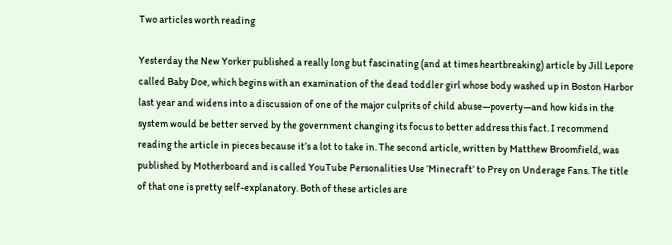Two articles worth reading

Yesterday the New Yorker published a really long but fascinating (and at times heartbreaking) article by Jill Lepore called Baby Doe, which begins with an examination of the dead toddler girl whose body washed up in Boston Harbor last year and widens into a discussion of one of the major culprits of child abuse—poverty—and how kids in the system would be better served by the government changing its focus to better address this fact. I recommend reading the article in pieces because it’s a lot to take in. The second article, written by Matthew Broomfield, was published by Motherboard and is called YouTube Personalities Use ‘Minecraft’ to Prey on Underage Fans. The title of that one is pretty self-explanatory. Both of these articles are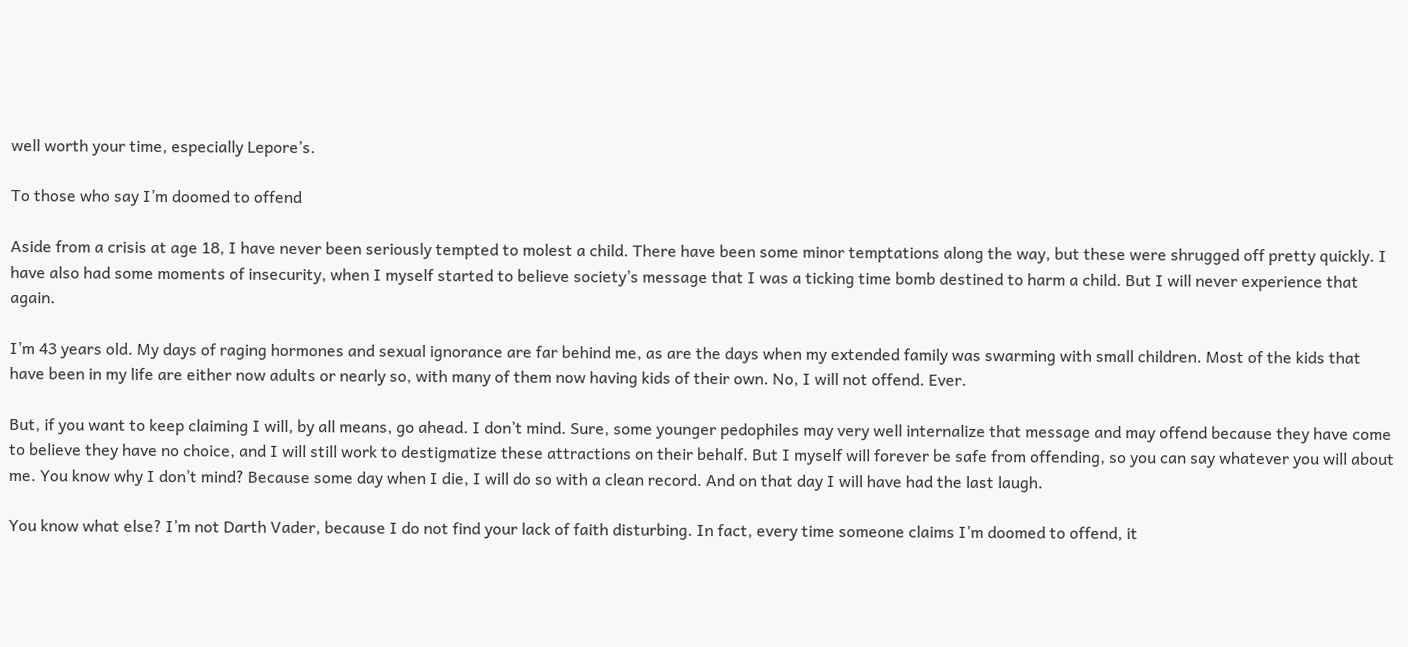well worth your time, especially Lepore’s.

To those who say I’m doomed to offend

Aside from a crisis at age 18, I have never been seriously tempted to molest a child. There have been some minor temptations along the way, but these were shrugged off pretty quickly. I have also had some moments of insecurity, when I myself started to believe society’s message that I was a ticking time bomb destined to harm a child. But I will never experience that again.

I’m 43 years old. My days of raging hormones and sexual ignorance are far behind me, as are the days when my extended family was swarming with small children. Most of the kids that have been in my life are either now adults or nearly so, with many of them now having kids of their own. No, I will not offend. Ever.

But, if you want to keep claiming I will, by all means, go ahead. I don’t mind. Sure, some younger pedophiles may very well internalize that message and may offend because they have come to believe they have no choice, and I will still work to destigmatize these attractions on their behalf. But I myself will forever be safe from offending, so you can say whatever you will about me. You know why I don’t mind? Because some day when I die, I will do so with a clean record. And on that day I will have had the last laugh.

You know what else? I’m not Darth Vader, because I do not find your lack of faith disturbing. In fact, every time someone claims I’m doomed to offend, it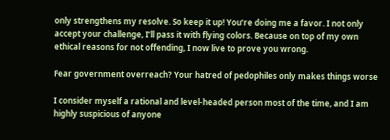only strengthens my resolve. So keep it up! You’re doing me a favor. I not only accept your challenge, I’ll pass it with flying colors. Because on top of my own ethical reasons for not offending, I now live to prove you wrong.

Fear government overreach? Your hatred of pedophiles only makes things worse

I consider myself a rational and level-headed person most of the time, and I am highly suspicious of anyone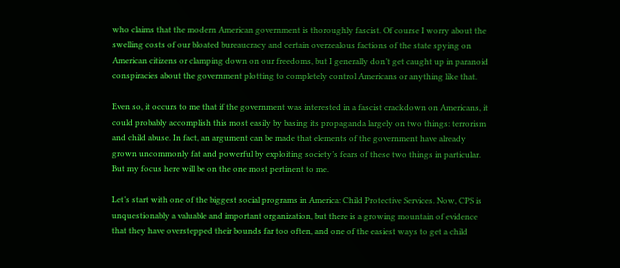who claims that the modern American government is thoroughly fascist. Of course I worry about the swelling costs of our bloated bureaucracy and certain overzealous factions of the state spying on American citizens or clamping down on our freedoms, but I generally don’t get caught up in paranoid conspiracies about the government plotting to completely control Americans or anything like that.

Even so, it occurs to me that if the government was interested in a fascist crackdown on Americans, it could probably accomplish this most easily by basing its propaganda largely on two things: terrorism and child abuse. In fact, an argument can be made that elements of the government have already grown uncommonly fat and powerful by exploiting society’s fears of these two things in particular. But my focus here will be on the one most pertinent to me.

Let’s start with one of the biggest social programs in America: Child Protective Services. Now, CPS is unquestionably a valuable and important organization, but there is a growing mountain of evidence that they have overstepped their bounds far too often, and one of the easiest ways to get a child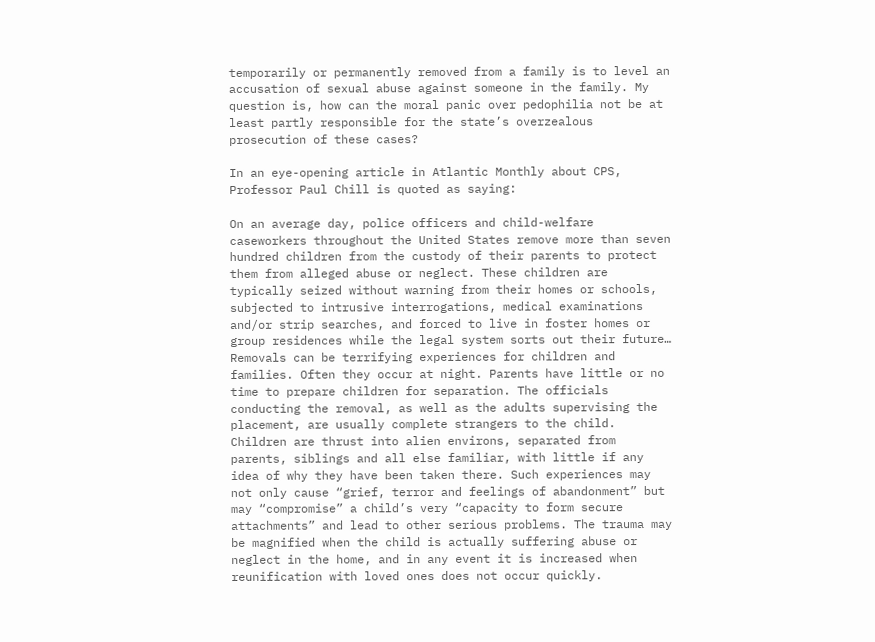temporarily or permanently removed from a family is to level an accusation of sexual abuse against someone in the family. My question is, how can the moral panic over pedophilia not be at least partly responsible for the state’s overzealous prosecution of these cases?

In an eye-opening article in Atlantic Monthly about CPS, Professor Paul Chill is quoted as saying:

On an average day, police officers and child-welfare caseworkers throughout the United States remove more than seven hundred children from the custody of their parents to protect them from alleged abuse or neglect. These children are typically seized without warning from their homes or schools, subjected to intrusive interrogations, medical examinations and/or strip searches, and forced to live in foster homes or group residences while the legal system sorts out their future…
Removals can be terrifying experiences for children and families. Often they occur at night. Parents have little or no time to prepare children for separation. The officials conducting the removal, as well as the adults supervising the placement, are usually complete strangers to the child. Children are thrust into alien environs, separated from parents, siblings and all else familiar, with little if any idea of why they have been taken there. Such experiences may not only cause “grief, terror and feelings of abandonment” but may “compromise” a child’s very “capacity to form secure attachments” and lead to other serious problems. The trauma may be magnified when the child is actually suffering abuse or neglect in the home, and in any event it is increased when reunification with loved ones does not occur quickly.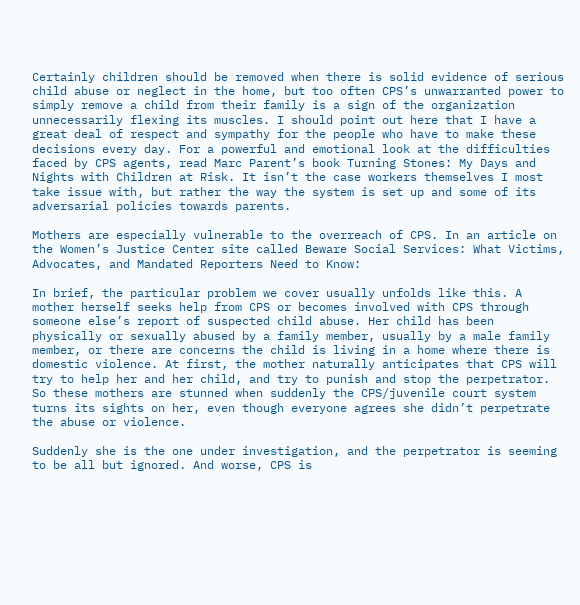Certainly children should be removed when there is solid evidence of serious child abuse or neglect in the home, but too often CPS’s unwarranted power to simply remove a child from their family is a sign of the organization unnecessarily flexing its muscles. I should point out here that I have a great deal of respect and sympathy for the people who have to make these decisions every day. For a powerful and emotional look at the difficulties faced by CPS agents, read Marc Parent’s book Turning Stones: My Days and Nights with Children at Risk. It isn’t the case workers themselves I most take issue with, but rather the way the system is set up and some of its adversarial policies towards parents.

Mothers are especially vulnerable to the overreach of CPS. In an article on the Women’s Justice Center site called Beware Social Services: What Victims, Advocates, and Mandated Reporters Need to Know:

In brief, the particular problem we cover usually unfolds like this. A mother herself seeks help from CPS or becomes involved with CPS through someone else’s report of suspected child abuse. Her child has been physically or sexually abused by a family member, usually by a male family member, or there are concerns the child is living in a home where there is domestic violence. At first, the mother naturally anticipates that CPS will try to help her and her child, and try to punish and stop the perpetrator. So these mothers are stunned when suddenly the CPS/juvenile court system turns its sights on her, even though everyone agrees she didn’t perpetrate the abuse or violence.

Suddenly she is the one under investigation, and the perpetrator is seeming to be all but ignored. And worse, CPS is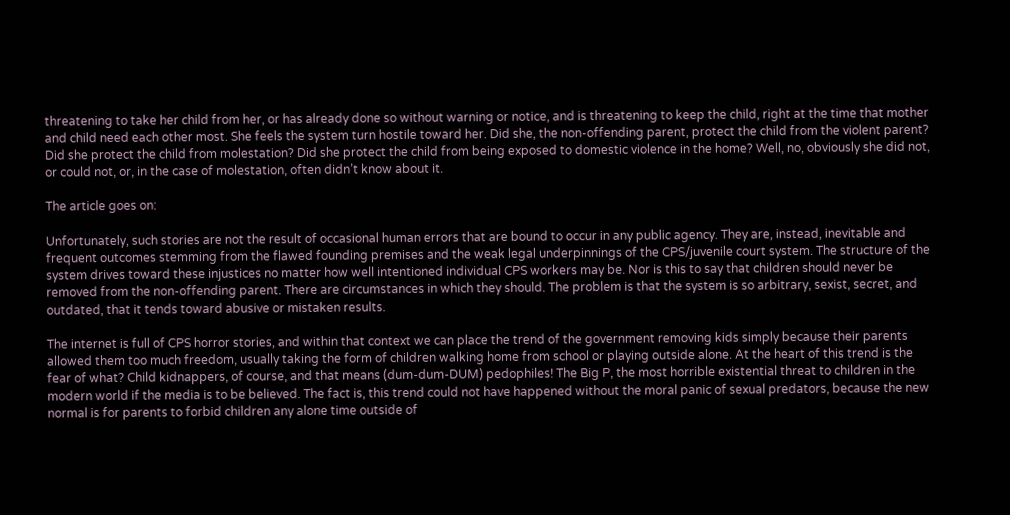threatening to take her child from her, or has already done so without warning or notice, and is threatening to keep the child, right at the time that mother and child need each other most. She feels the system turn hostile toward her. Did she, the non-offending parent, protect the child from the violent parent? Did she protect the child from molestation? Did she protect the child from being exposed to domestic violence in the home? Well, no, obviously she did not, or could not, or, in the case of molestation, often didn’t know about it.

The article goes on:

Unfortunately, such stories are not the result of occasional human errors that are bound to occur in any public agency. They are, instead, inevitable and frequent outcomes stemming from the flawed founding premises and the weak legal underpinnings of the CPS/juvenile court system. The structure of the system drives toward these injustices no matter how well intentioned individual CPS workers may be. Nor is this to say that children should never be removed from the non-offending parent. There are circumstances in which they should. The problem is that the system is so arbitrary, sexist, secret, and outdated, that it tends toward abusive or mistaken results.

The internet is full of CPS horror stories, and within that context we can place the trend of the government removing kids simply because their parents allowed them too much freedom, usually taking the form of children walking home from school or playing outside alone. At the heart of this trend is the fear of what? Child kidnappers, of course, and that means (dum-dum-DUM) pedophiles! The Big P, the most horrible existential threat to children in the modern world if the media is to be believed. The fact is, this trend could not have happened without the moral panic of sexual predators, because the new normal is for parents to forbid children any alone time outside of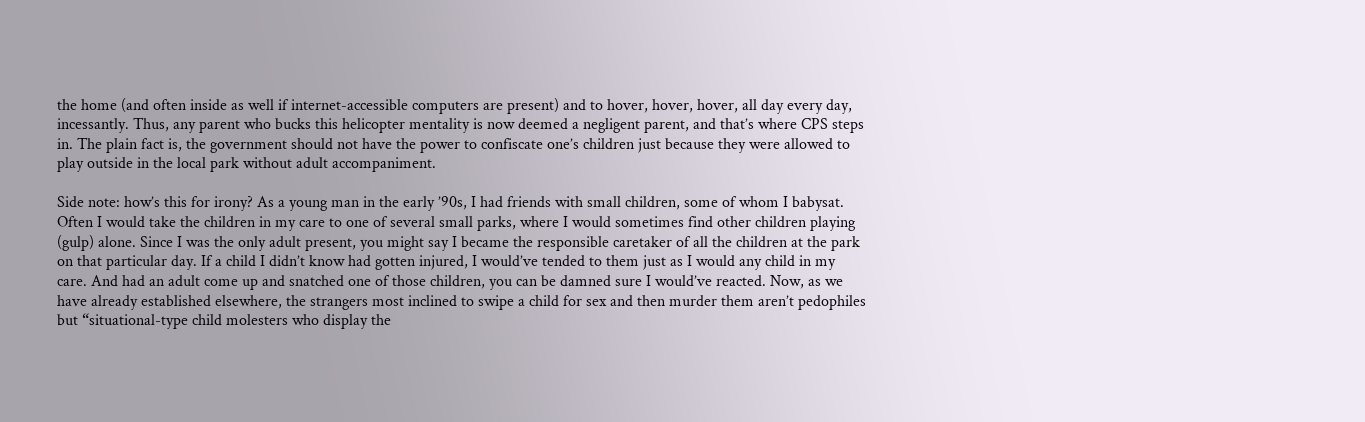the home (and often inside as well if internet-accessible computers are present) and to hover, hover, hover, all day every day, incessantly. Thus, any parent who bucks this helicopter mentality is now deemed a negligent parent, and that’s where CPS steps in. The plain fact is, the government should not have the power to confiscate one’s children just because they were allowed to play outside in the local park without adult accompaniment.

Side note: how’s this for irony? As a young man in the early ’90s, I had friends with small children, some of whom I babysat. Often I would take the children in my care to one of several small parks, where I would sometimes find other children playing (gulp) alone. Since I was the only adult present, you might say I became the responsible caretaker of all the children at the park on that particular day. If a child I didn’t know had gotten injured, I would’ve tended to them just as I would any child in my care. And had an adult come up and snatched one of those children, you can be damned sure I would’ve reacted. Now, as we have already established elsewhere, the strangers most inclined to swipe a child for sex and then murder them aren’t pedophiles but “situational-type child molesters who display the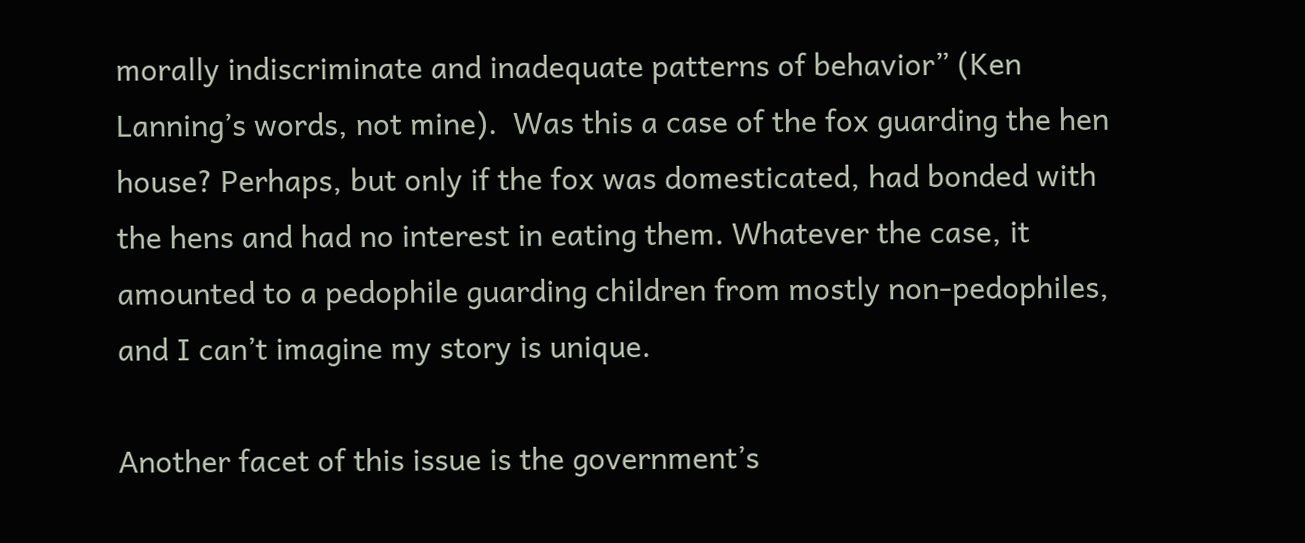morally indiscriminate and inadequate patterns of behavior” (Ken Lanning’s words, not mine).  Was this a case of the fox guarding the hen house? Perhaps, but only if the fox was domesticated, had bonded with the hens and had no interest in eating them. Whatever the case, it amounted to a pedophile guarding children from mostly non-pedophiles, and I can’t imagine my story is unique.

Another facet of this issue is the government’s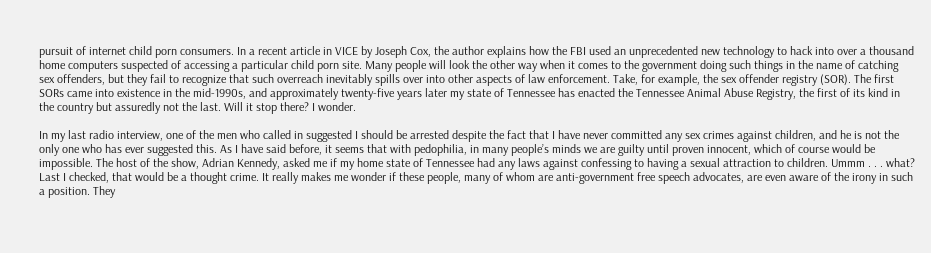pursuit of internet child porn consumers. In a recent article in VICE by Joseph Cox, the author explains how the FBI used an unprecedented new technology to hack into over a thousand home computers suspected of accessing a particular child porn site. Many people will look the other way when it comes to the government doing such things in the name of catching sex offenders, but they fail to recognize that such overreach inevitably spills over into other aspects of law enforcement. Take, for example, the sex offender registry (SOR). The first SORs came into existence in the mid-1990s, and approximately twenty-five years later my state of Tennessee has enacted the Tennessee Animal Abuse Registry, the first of its kind in the country but assuredly not the last. Will it stop there? I wonder.

In my last radio interview, one of the men who called in suggested I should be arrested despite the fact that I have never committed any sex crimes against children, and he is not the only one who has ever suggested this. As I have said before, it seems that with pedophilia, in many people’s minds we are guilty until proven innocent, which of course would be impossible. The host of the show, Adrian Kennedy, asked me if my home state of Tennessee had any laws against confessing to having a sexual attraction to children. Ummm . . . what? Last I checked, that would be a thought crime. It really makes me wonder if these people, many of whom are anti-government free speech advocates, are even aware of the irony in such a position. They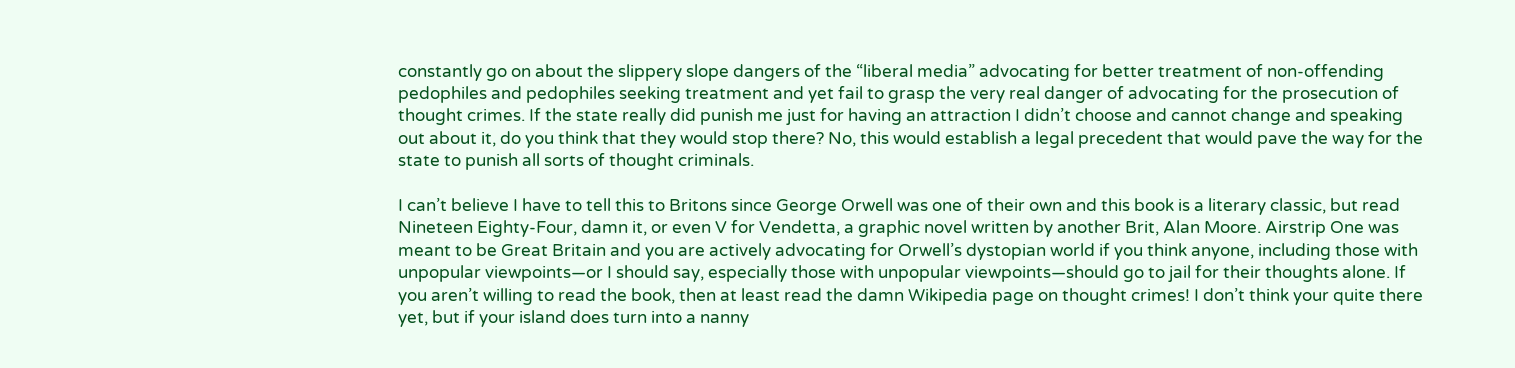constantly go on about the slippery slope dangers of the “liberal media” advocating for better treatment of non-offending pedophiles and pedophiles seeking treatment and yet fail to grasp the very real danger of advocating for the prosecution of thought crimes. If the state really did punish me just for having an attraction I didn’t choose and cannot change and speaking out about it, do you think that they would stop there? No, this would establish a legal precedent that would pave the way for the state to punish all sorts of thought criminals.

I can’t believe I have to tell this to Britons since George Orwell was one of their own and this book is a literary classic, but read Nineteen Eighty-Four, damn it, or even V for Vendetta, a graphic novel written by another Brit, Alan Moore. Airstrip One was meant to be Great Britain and you are actively advocating for Orwell’s dystopian world if you think anyone, including those with unpopular viewpoints—or I should say, especially those with unpopular viewpoints—should go to jail for their thoughts alone. If you aren’t willing to read the book, then at least read the damn Wikipedia page on thought crimes! I don’t think your quite there yet, but if your island does turn into a nanny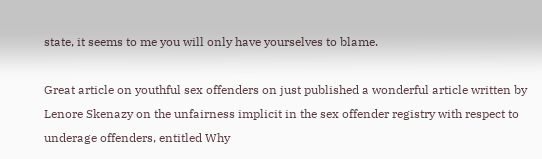state, it seems to me you will only have yourselves to blame.

Great article on youthful sex offenders on just published a wonderful article written by Lenore Skenazy on the unfairness implicit in the sex offender registry with respect to underage offenders, entitled Why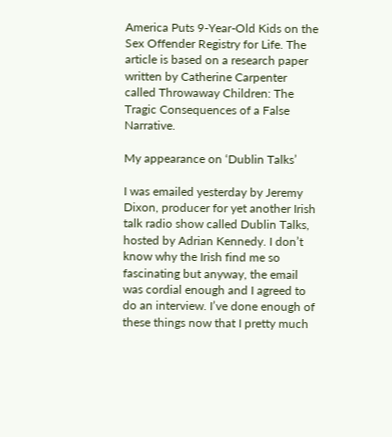America Puts 9-Year-Old Kids on the Sex Offender Registry for Life. The article is based on a research paper written by Catherine Carpenter called Throwaway Children: The Tragic Consequences of a False Narrative.

My appearance on ‘Dublin Talks’

I was emailed yesterday by Jeremy Dixon, producer for yet another Irish talk radio show called Dublin Talks, hosted by Adrian Kennedy. I don’t know why the Irish find me so fascinating but anyway, the email was cordial enough and I agreed to do an interview. I’ve done enough of these things now that I pretty much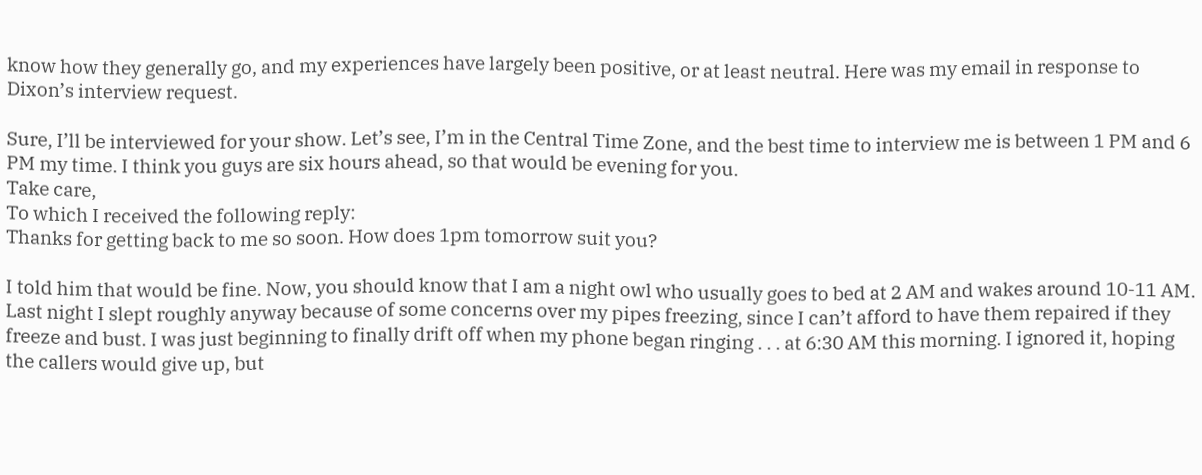know how they generally go, and my experiences have largely been positive, or at least neutral. Here was my email in response to Dixon’s interview request.

Sure, I’ll be interviewed for your show. Let’s see, I’m in the Central Time Zone, and the best time to interview me is between 1 PM and 6 PM my time. I think you guys are six hours ahead, so that would be evening for you.
Take care,
To which I received the following reply:
Thanks for getting back to me so soon. How does 1pm tomorrow suit you?

I told him that would be fine. Now, you should know that I am a night owl who usually goes to bed at 2 AM and wakes around 10-11 AM. Last night I slept roughly anyway because of some concerns over my pipes freezing, since I can’t afford to have them repaired if they freeze and bust. I was just beginning to finally drift off when my phone began ringing . . . at 6:30 AM this morning. I ignored it, hoping the callers would give up, but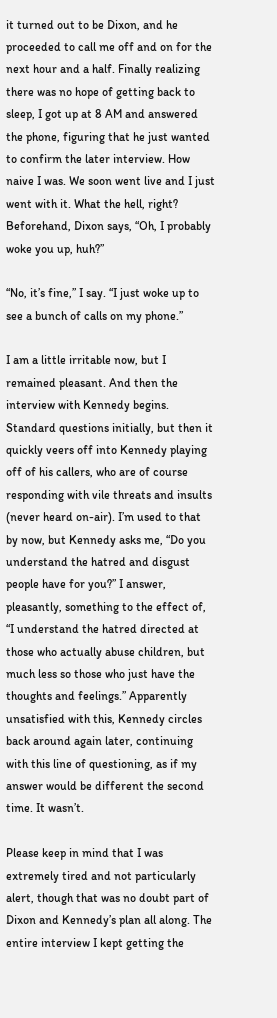it turned out to be Dixon, and he proceeded to call me off and on for the next hour and a half. Finally realizing there was no hope of getting back to sleep, I got up at 8 AM and answered the phone, figuring that he just wanted to confirm the later interview. How naive I was. We soon went live and I just went with it. What the hell, right? Beforehand, Dixon says, “Oh, I probably woke you up, huh?”

“No, it’s fine,” I say. “I just woke up to see a bunch of calls on my phone.”

I am a little irritable now, but I remained pleasant. And then the interview with Kennedy begins. Standard questions initially, but then it quickly veers off into Kennedy playing off of his callers, who are of course responding with vile threats and insults (never heard on-air). I’m used to that by now, but Kennedy asks me, “Do you understand the hatred and disgust people have for you?” I answer, pleasantly, something to the effect of, “I understand the hatred directed at those who actually abuse children, but much less so those who just have the thoughts and feelings.” Apparently unsatisfied with this, Kennedy circles back around again later, continuing with this line of questioning, as if my answer would be different the second time. It wasn’t.

Please keep in mind that I was extremely tired and not particularly alert, though that was no doubt part of Dixon and Kennedy’s plan all along. The entire interview I kept getting the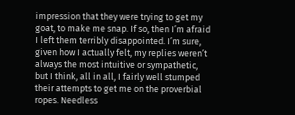impression that they were trying to get my goat, to make me snap. If so, then I’m afraid I left them terribly disappointed. I’m sure, given how I actually felt, my replies weren’t always the most intuitive or sympathetic, but I think, all in all, I fairly well stumped their attempts to get me on the proverbial ropes. Needless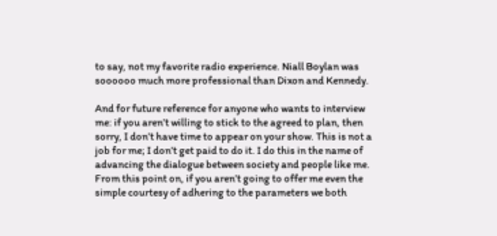to say, not my favorite radio experience. Niall Boylan was soooooo much more professional than Dixon and Kennedy.

And for future reference for anyone who wants to interview me: if you aren’t willing to stick to the agreed to plan, then sorry, I don’t have time to appear on your show. This is not a job for me; I don’t get paid to do it. I do this in the name of advancing the dialogue between society and people like me. From this point on, if you aren’t going to offer me even the simple courtesy of adhering to the parameters we both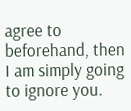agree to beforehand, then I am simply going to ignore you.